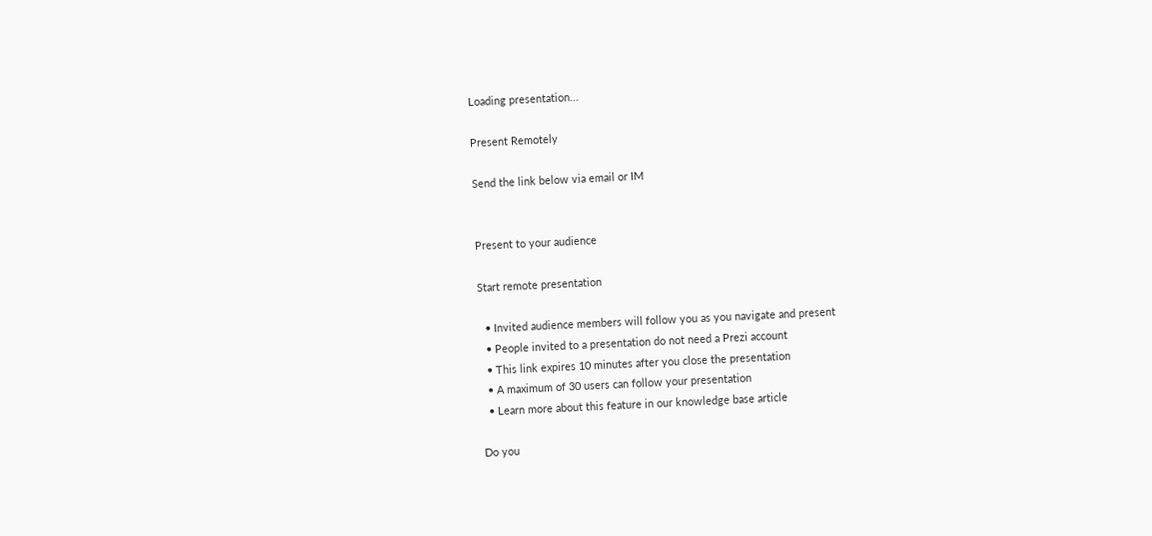Loading presentation...

Present Remotely

Send the link below via email or IM


Present to your audience

Start remote presentation

  • Invited audience members will follow you as you navigate and present
  • People invited to a presentation do not need a Prezi account
  • This link expires 10 minutes after you close the presentation
  • A maximum of 30 users can follow your presentation
  • Learn more about this feature in our knowledge base article

Do you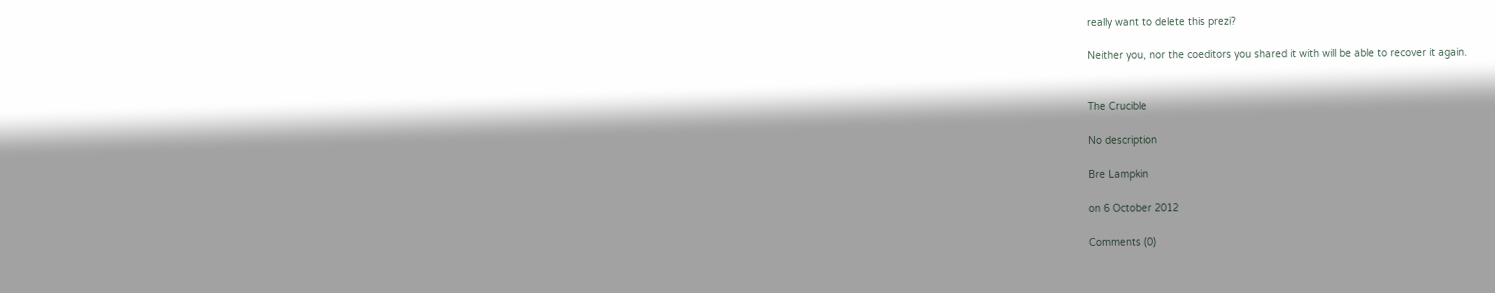really want to delete this prezi?

Neither you, nor the coeditors you shared it with will be able to recover it again.


The Crucible

No description

Bre Lampkin

on 6 October 2012

Comments (0)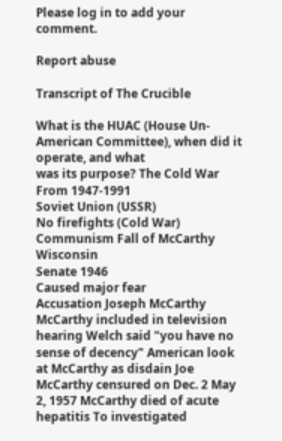Please log in to add your comment.

Report abuse

Transcript of The Crucible

What is the HUAC (House Un-American Committee), when did it operate, and what
was its purpose? The Cold War From 1947-1991
Soviet Union (USSR)
No firefights (Cold War)
Communism Fall of McCarthy Wisconsin
Senate 1946
Caused major fear
Accusation Joseph McCarthy McCarthy included in television hearing Welch said "you have no sense of decency" American look at McCarthy as disdain Joe McCarthy censured on Dec. 2 May 2, 1957 McCarthy died of acute hepatitis To investigated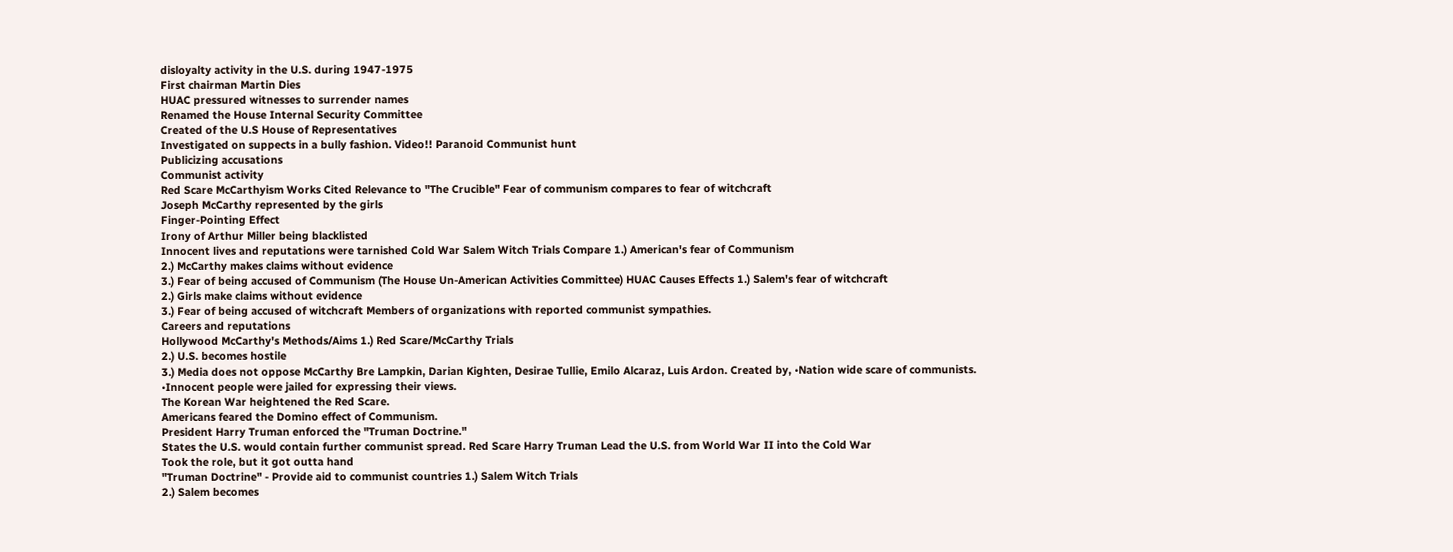disloyalty activity in the U.S. during 1947-1975
First chairman Martin Dies
HUAC pressured witnesses to surrender names
Renamed the House Internal Security Committee
Created of the U.S House of Representatives
Investigated on suppects in a bully fashion. Video!! Paranoid Communist hunt
Publicizing accusations
Communist activity
Red Scare McCarthyism Works Cited Relevance to "The Crucible" Fear of communism compares to fear of witchcraft
Joseph McCarthy represented by the girls
Finger-Pointing Effect
Irony of Arthur Miller being blacklisted
Innocent lives and reputations were tarnished Cold War Salem Witch Trials Compare 1.) American's fear of Communism
2.) McCarthy makes claims without evidence
3.) Fear of being accused of Communism (The House Un-American Activities Committee) HUAC Causes Effects 1.) Salem's fear of witchcraft
2.) Girls make claims without evidence
3.) Fear of being accused of witchcraft Members of organizations with reported communist sympathies.
Careers and reputations
Hollywood McCarthy's Methods/Aims 1.) Red Scare/McCarthy Trials
2.) U.S. becomes hostile
3.) Media does not oppose McCarthy Bre Lampkin, Darian Kighten, Desirae Tullie, Emilo Alcaraz, Luis Ardon. Created by, •Nation wide scare of communists.
•Innocent people were jailed for expressing their views.
The Korean War heightened the Red Scare.
Americans feared the Domino effect of Communism.
President Harry Truman enforced the "Truman Doctrine."
States the U.S. would contain further communist spread. Red Scare Harry Truman Lead the U.S. from World War II into the Cold War
Took the role, but it got outta hand
"Truman Doctrine" - Provide aid to communist countries 1.) Salem Witch Trials
2.) Salem becomes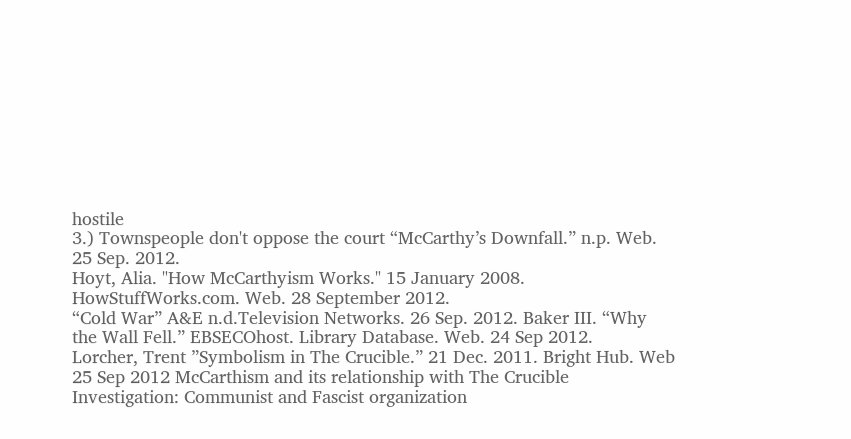hostile
3.) Townspeople don't oppose the court “McCarthy’s Downfall.” n.p. Web. 25 Sep. 2012.
Hoyt, Alia. "How McCarthyism Works." 15 January 2008. HowStuffWorks.com. Web. 28 September 2012.
“Cold War” A&E n.d.Television Networks. 26 Sep. 2012. Baker III. “Why the Wall Fell.” EBSECOhost. Library Database. Web. 24 Sep 2012.
Lorcher, Trent ”Symbolism in The Crucible.” 21 Dec. 2011. Bright Hub. Web 25 Sep 2012 McCarthism and its relationship with The Crucible Investigation: Communist and Fascist organization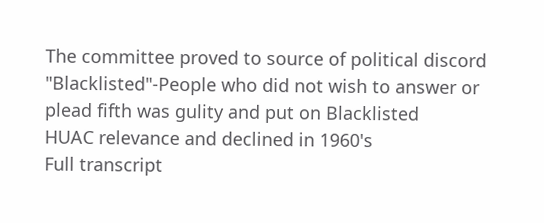The committee proved to source of political discord
"Blacklisted"-People who did not wish to answer or plead fifth was gulity and put on Blacklisted
HUAC relevance and declined in 1960's
Full transcript